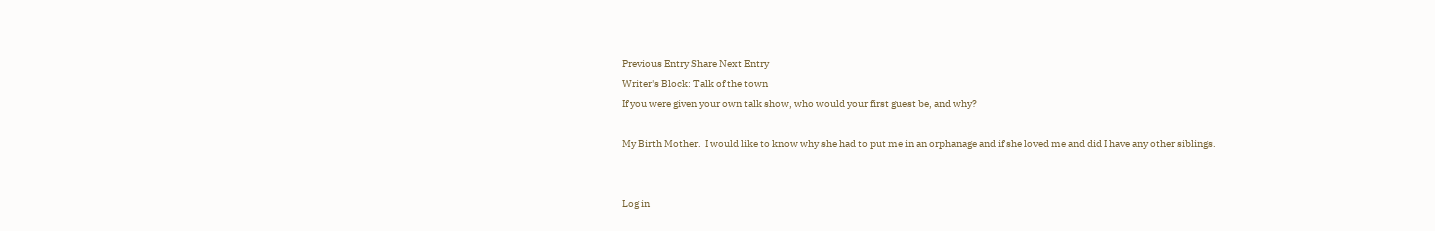Previous Entry Share Next Entry
Writer's Block: Talk of the town
If you were given your own talk show, who would your first guest be, and why?

My Birth Mother.  I would like to know why she had to put me in an orphanage and if she loved me and did I have any other siblings.


Log in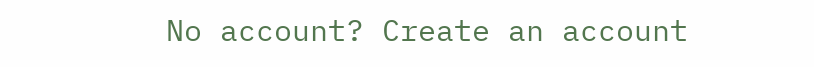No account? Create an account